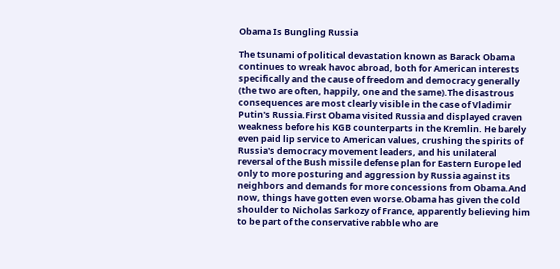Obama Is Bungling Russia

The tsunami of political devastation known as Barack Obama continues to wreak havoc abroad, both for American interests specifically and the cause of freedom and democracy generally (the two are often, happily, one and the same).The disastrous consequences are most clearly visible in the case of Vladimir Putin's Russia.First Obama visited Russia and displayed craven weakness before his KGB counterparts in the Kremlin. He barely even paid lip service to American values, crushing the spirits of Russia's democracy movement leaders, and his unilateral reversal of the Bush missile defense plan for Eastern Europe led only to more posturing and aggression by Russia against its neighbors and demands for more concessions from Obama.And now, things have gotten even worse.Obama has given the cold shoulder to Nicholas Sarkozy of France, apparently believing him to be part of the conservative rabble who are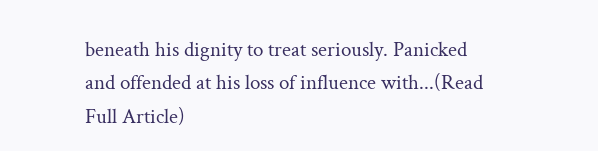beneath his dignity to treat seriously. Panicked and offended at his loss of influence with...(Read Full Article)